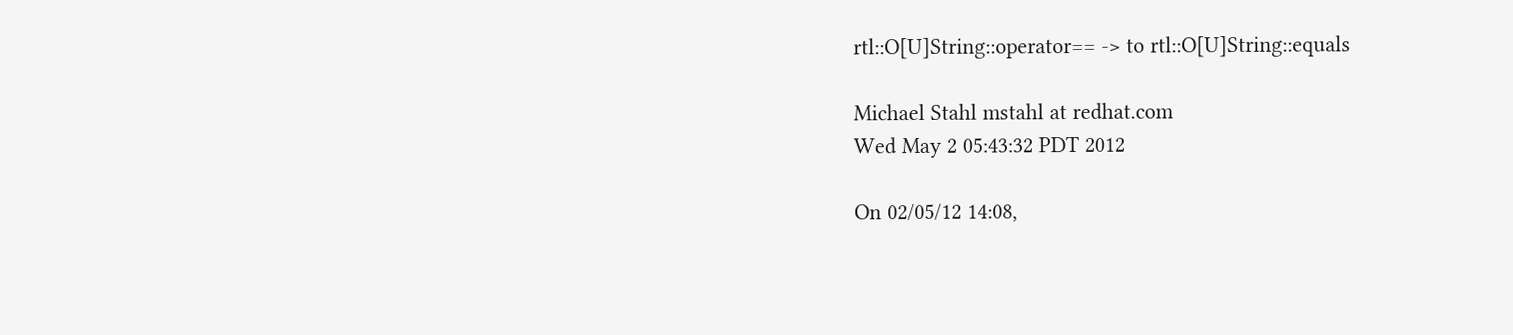rtl::O[U]String::operator== -> to rtl::O[U]String::equals

Michael Stahl mstahl at redhat.com
Wed May 2 05:43:32 PDT 2012

On 02/05/12 14:08,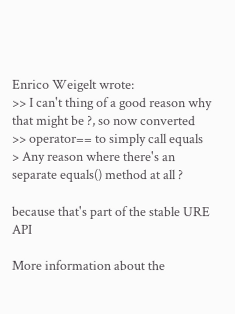Enrico Weigelt wrote:
>> I can't thing of a good reason why that might be ?, so now converted
>> operator== to simply call equals
> Any reason where there's an separate equals() method at all ?

because that's part of the stable URE API

More information about the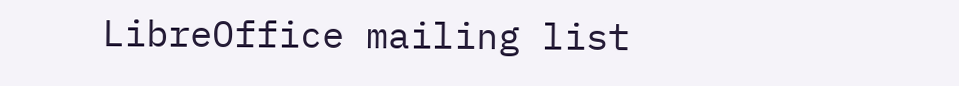LibreOffice mailing list